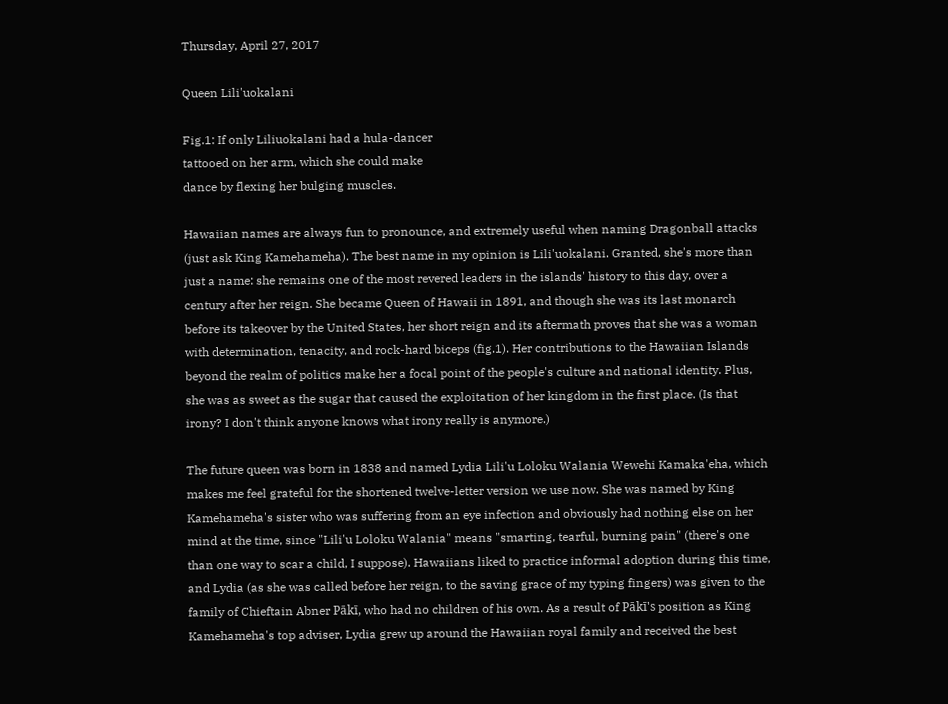Thursday, April 27, 2017

Queen Lili'uokalani

Fig.1: If only Liliuokalani had a hula-dancer
tattooed on her arm, which she could make
dance by flexing her bulging muscles.

Hawaiian names are always fun to pronounce, and extremely useful when naming Dragonball attacks (just ask King Kamehameha). The best name in my opinion is Lili'uokalani. Granted, she's more than just a name: she remains one of the most revered leaders in the islands' history to this day, over a century after her reign. She became Queen of Hawaii in 1891, and though she was its last monarch before its takeover by the United States, her short reign and its aftermath proves that she was a woman with determination, tenacity, and rock-hard biceps (fig.1). Her contributions to the Hawaiian Islands beyond the realm of politics make her a focal point of the people's culture and national identity. Plus, she was as sweet as the sugar that caused the exploitation of her kingdom in the first place. (Is that irony? I don't think anyone knows what irony really is anymore.)

The future queen was born in 1838 and named Lydia Lili'u Loloku Walania Wewehi Kamaka'eha, which makes me feel grateful for the shortened twelve-letter version we use now. She was named by King Kamehameha's sister who was suffering from an eye infection and obviously had nothing else on her mind at the time, since "Lili'u Loloku Walania" means "smarting, tearful, burning pain" (there's one than one way to scar a child, I suppose). Hawaiians liked to practice informal adoption during this time, and Lydia (as she was called before her reign, to the saving grace of my typing fingers) was given to the family of Chieftain Abner Pākī, who had no children of his own. As a result of Pākī's position as King Kamehameha's top adviser, Lydia grew up around the Hawaiian royal family and received the best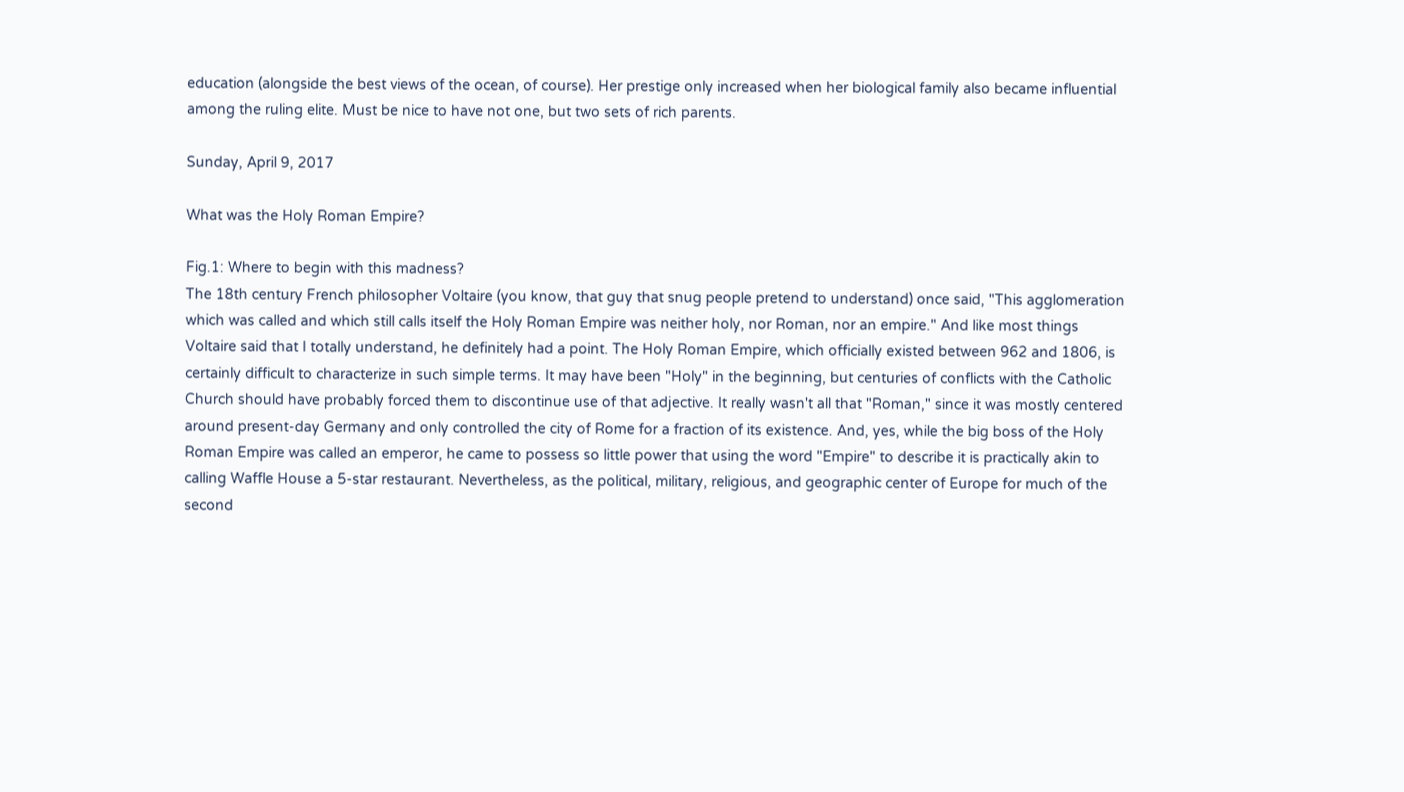education (alongside the best views of the ocean, of course). Her prestige only increased when her biological family also became influential among the ruling elite. Must be nice to have not one, but two sets of rich parents.

Sunday, April 9, 2017

What was the Holy Roman Empire?

Fig.1: Where to begin with this madness?
The 18th century French philosopher Voltaire (you know, that guy that snug people pretend to understand) once said, "This agglomeration which was called and which still calls itself the Holy Roman Empire was neither holy, nor Roman, nor an empire." And like most things Voltaire said that I totally understand, he definitely had a point. The Holy Roman Empire, which officially existed between 962 and 1806, is certainly difficult to characterize in such simple terms. It may have been "Holy" in the beginning, but centuries of conflicts with the Catholic Church should have probably forced them to discontinue use of that adjective. It really wasn't all that "Roman," since it was mostly centered around present-day Germany and only controlled the city of Rome for a fraction of its existence. And, yes, while the big boss of the Holy Roman Empire was called an emperor, he came to possess so little power that using the word "Empire" to describe it is practically akin to calling Waffle House a 5-star restaurant. Nevertheless, as the political, military, religious, and geographic center of Europe for much of the second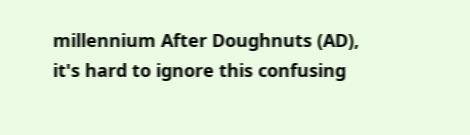millennium After Doughnuts (AD), it's hard to ignore this confusing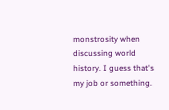monstrosity when discussing world history. I guess that's my job or something.